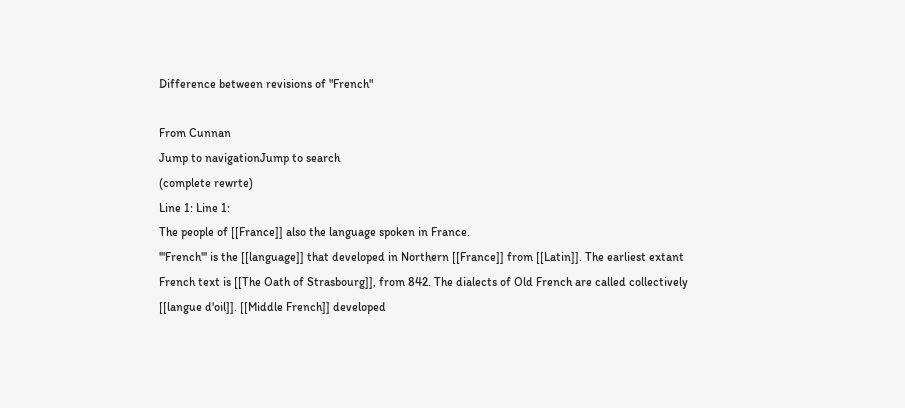Difference between revisions of "French"

From Cunnan
Jump to navigationJump to search
(complete rewrte)
Line 1: Line 1:
The people of [[France]] also the language spoken in France.
'''French''' is the [[language]] that developed in Northern [[France]] from [[Latin]]. The earliest extant French text is [[The Oath of Strasbourg]], from 842. The dialects of Old French are called collectively [[langue d'oil]]. [[Middle French]] developed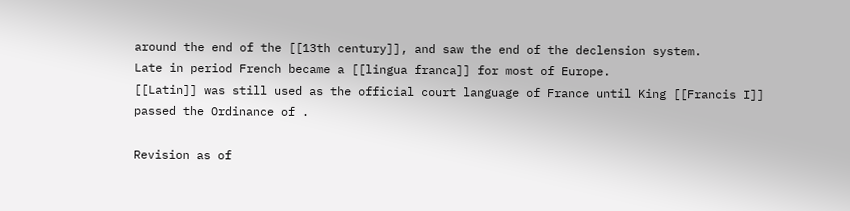around the end of the [[13th century]], and saw the end of the declension system.
Late in period French became a [[lingua franca]] for most of Europe.
[[Latin]] was still used as the official court language of France until King [[Francis I]] passed the Ordinance of .

Revision as of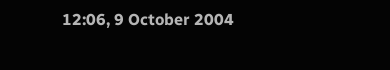12:06, 9 October 2004